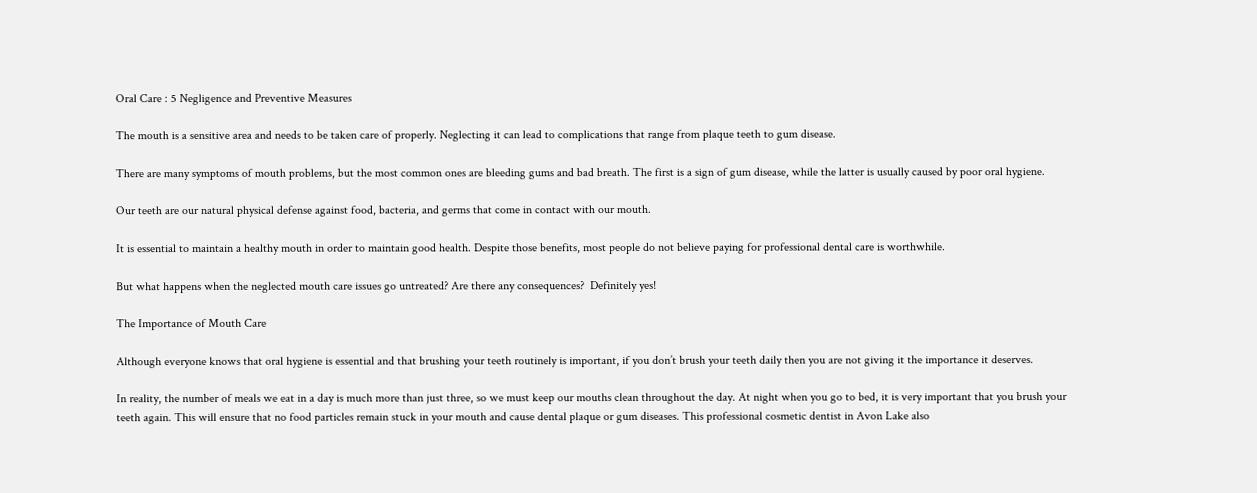Oral Care : 5 Negligence and Preventive Measures

The mouth is a sensitive area and needs to be taken care of properly. Neglecting it can lead to complications that range from plaque teeth to gum disease.

There are many symptoms of mouth problems, but the most common ones are bleeding gums and bad breath. The first is a sign of gum disease, while the latter is usually caused by poor oral hygiene.

Our teeth are our natural physical defense against food, bacteria, and germs that come in contact with our mouth.

It is essential to maintain a healthy mouth in order to maintain good health. Despite those benefits, most people do not believe paying for professional dental care is worthwhile.

But what happens when the neglected mouth care issues go untreated? Are there any consequences?  Definitely yes!

The Importance of Mouth Care

Although everyone knows that oral hygiene is essential and that brushing your teeth routinely is important, if you don’t brush your teeth daily then you are not giving it the importance it deserves.

In reality, the number of meals we eat in a day is much more than just three, so we must keep our mouths clean throughout the day. At night when you go to bed, it is very important that you brush your teeth again. This will ensure that no food particles remain stuck in your mouth and cause dental plaque or gum diseases. This professional cosmetic dentist in Avon Lake also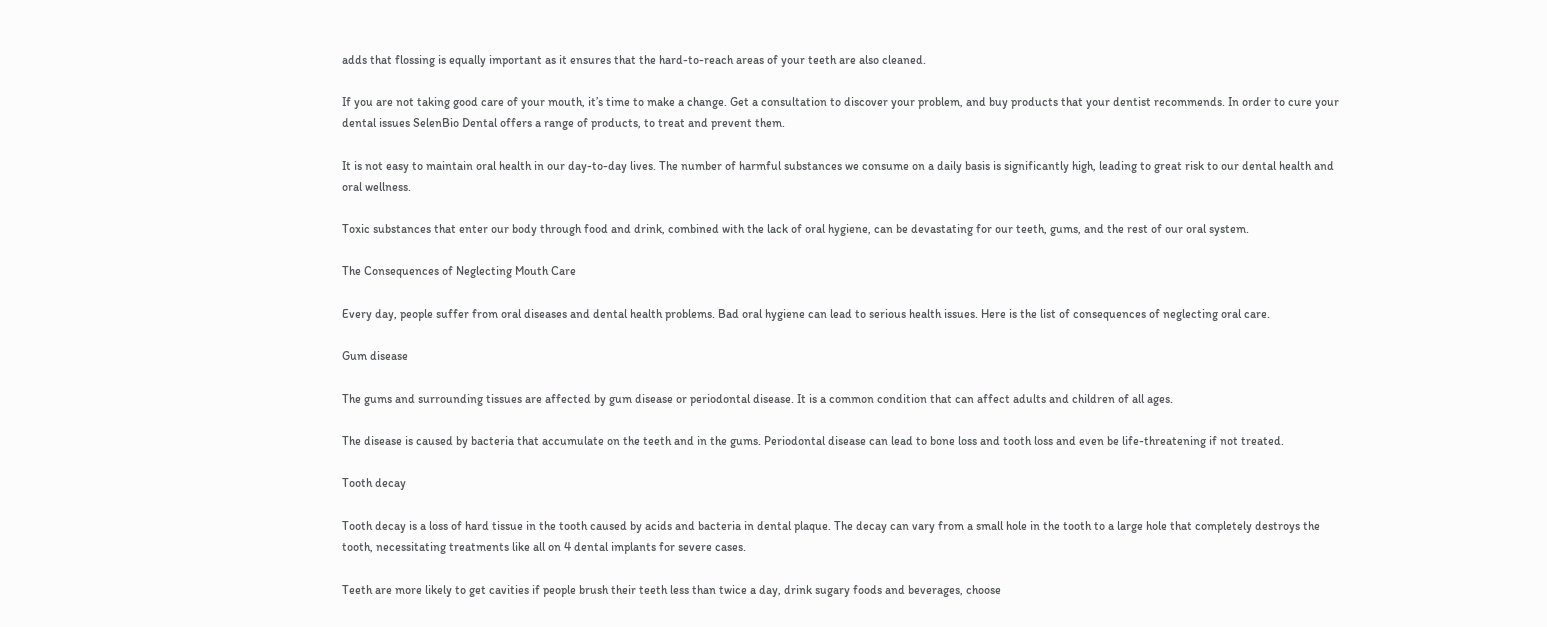adds that flossing is equally important as it ensures that the hard-to-reach areas of your teeth are also cleaned.

If you are not taking good care of your mouth, it’s time to make a change. Get a consultation to discover your problem, and buy products that your dentist recommends. In order to cure your dental issues SelenBio Dental offers a range of products, to treat and prevent them.

It is not easy to maintain oral health in our day-to-day lives. The number of harmful substances we consume on a daily basis is significantly high, leading to great risk to our dental health and oral wellness.

Toxic substances that enter our body through food and drink, combined with the lack of oral hygiene, can be devastating for our teeth, gums, and the rest of our oral system.

The Consequences of Neglecting Mouth Care

Every day, people suffer from oral diseases and dental health problems. Bad oral hygiene can lead to serious health issues. Here is the list of consequences of neglecting oral care.

Gum disease

The gums and surrounding tissues are affected by gum disease or periodontal disease. It is a common condition that can affect adults and children of all ages.

The disease is caused by bacteria that accumulate on the teeth and in the gums. Periodontal disease can lead to bone loss and tooth loss and even be life-threatening if not treated.

Tooth decay

Tooth decay is a loss of hard tissue in the tooth caused by acids and bacteria in dental plaque. The decay can vary from a small hole in the tooth to a large hole that completely destroys the tooth, necessitating treatments like all on 4 dental implants for severe cases.

Teeth are more likely to get cavities if people brush their teeth less than twice a day, drink sugary foods and beverages, choose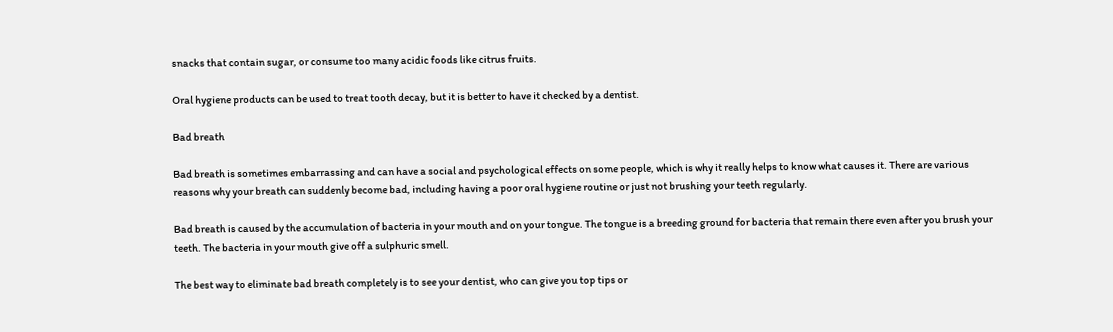snacks that contain sugar, or consume too many acidic foods like citrus fruits.

Oral hygiene products can be used to treat tooth decay, but it is better to have it checked by a dentist.

Bad breath

Bad breath is sometimes embarrassing and can have a social and psychological effects on some people, which is why it really helps to know what causes it. There are various reasons why your breath can suddenly become bad, including having a poor oral hygiene routine or just not brushing your teeth regularly.

Bad breath is caused by the accumulation of bacteria in your mouth and on your tongue. The tongue is a breeding ground for bacteria that remain there even after you brush your teeth. The bacteria in your mouth give off a sulphuric smell.

The best way to eliminate bad breath completely is to see your dentist, who can give you top tips or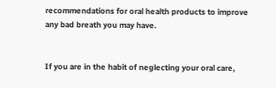recommendations for oral health products to improve any bad breath you may have.


If you are in the habit of neglecting your oral care,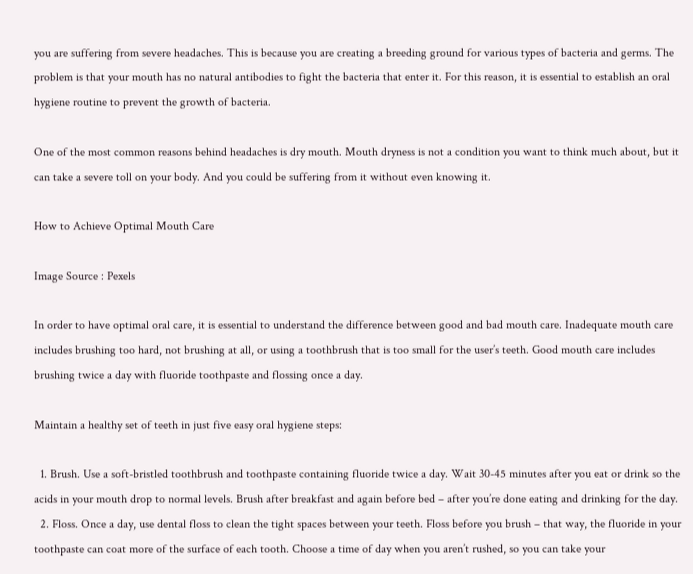you are suffering from severe headaches. This is because you are creating a breeding ground for various types of bacteria and germs. The problem is that your mouth has no natural antibodies to fight the bacteria that enter it. For this reason, it is essential to establish an oral hygiene routine to prevent the growth of bacteria.

One of the most common reasons behind headaches is dry mouth. Mouth dryness is not a condition you want to think much about, but it can take a severe toll on your body. And you could be suffering from it without even knowing it.

How to Achieve Optimal Mouth Care

Image Source : Pexels

In order to have optimal oral care, it is essential to understand the difference between good and bad mouth care. Inadequate mouth care includes brushing too hard, not brushing at all, or using a toothbrush that is too small for the user’s teeth. Good mouth care includes brushing twice a day with fluoride toothpaste and flossing once a day.

Maintain a healthy set of teeth in just five easy oral hygiene steps:

  1. Brush. Use a soft-bristled toothbrush and toothpaste containing fluoride twice a day. Wait 30-45 minutes after you eat or drink so the acids in your mouth drop to normal levels. Brush after breakfast and again before bed – after you’re done eating and drinking for the day.
  2. Floss. Once a day, use dental floss to clean the tight spaces between your teeth. Floss before you brush – that way, the fluoride in your toothpaste can coat more of the surface of each tooth. Choose a time of day when you aren’t rushed, so you can take your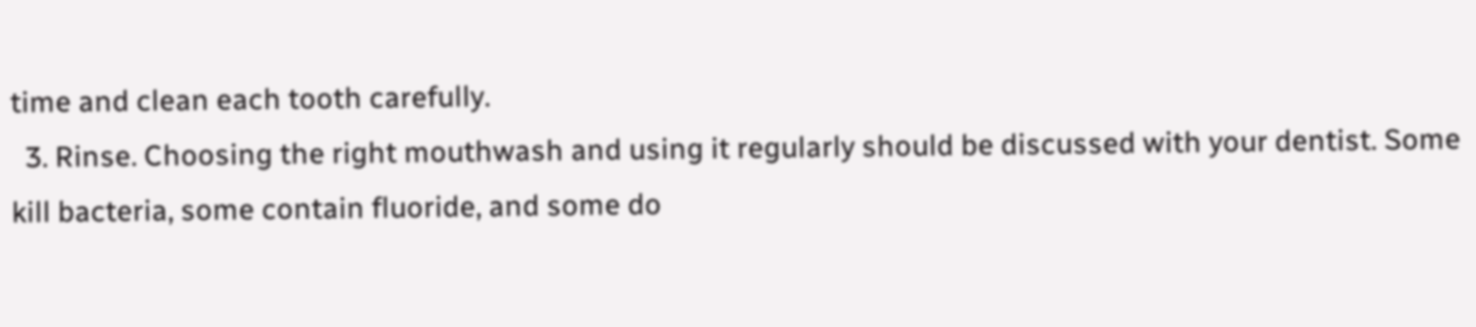time and clean each tooth carefully.
  3. Rinse. Choosing the right mouthwash and using it regularly should be discussed with your dentist. Some kill bacteria, some contain fluoride, and some do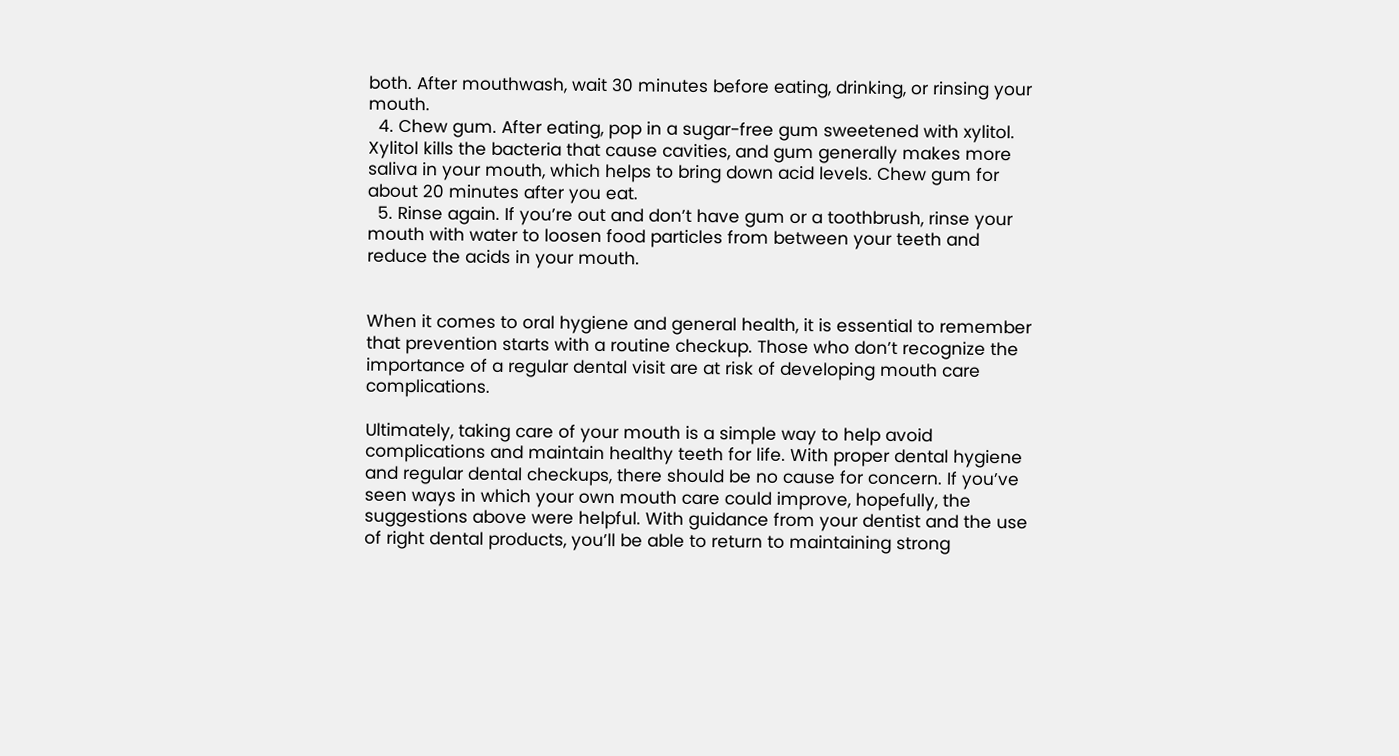both. After mouthwash, wait 30 minutes before eating, drinking, or rinsing your mouth.
  4. Chew gum. After eating, pop in a sugar-free gum sweetened with xylitol. Xylitol kills the bacteria that cause cavities, and gum generally makes more saliva in your mouth, which helps to bring down acid levels. Chew gum for about 20 minutes after you eat.
  5. Rinse again. If you’re out and don’t have gum or a toothbrush, rinse your mouth with water to loosen food particles from between your teeth and reduce the acids in your mouth.


When it comes to oral hygiene and general health, it is essential to remember that prevention starts with a routine checkup. Those who don’t recognize the importance of a regular dental visit are at risk of developing mouth care complications.

Ultimately, taking care of your mouth is a simple way to help avoid complications and maintain healthy teeth for life. With proper dental hygiene and regular dental checkups, there should be no cause for concern. If you’ve seen ways in which your own mouth care could improve, hopefully, the suggestions above were helpful. With guidance from your dentist and the use of right dental products, you’ll be able to return to maintaining strong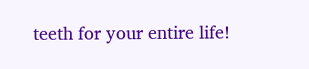teeth for your entire life!